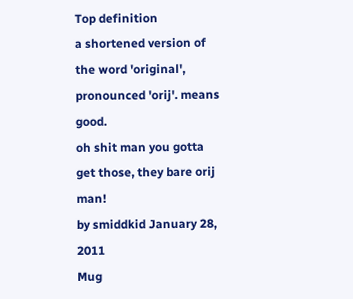Top definition
a shortened version of the word 'original', pronounced 'orij'. means good.
oh shit man you gotta get those, they bare orij man!
by smiddkid January 28, 2011
Mug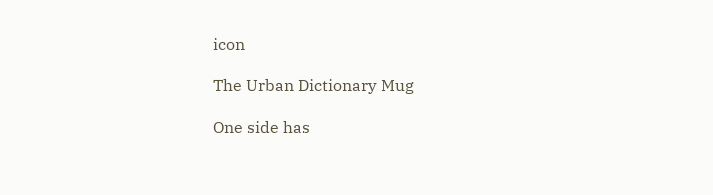icon

The Urban Dictionary Mug

One side has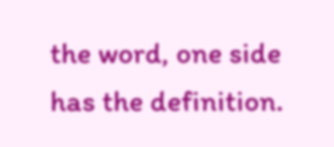the word, one side has the definition.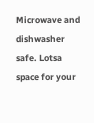Microwave and dishwasher safe. Lotsa space for your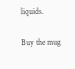liquids.

Buy the mug